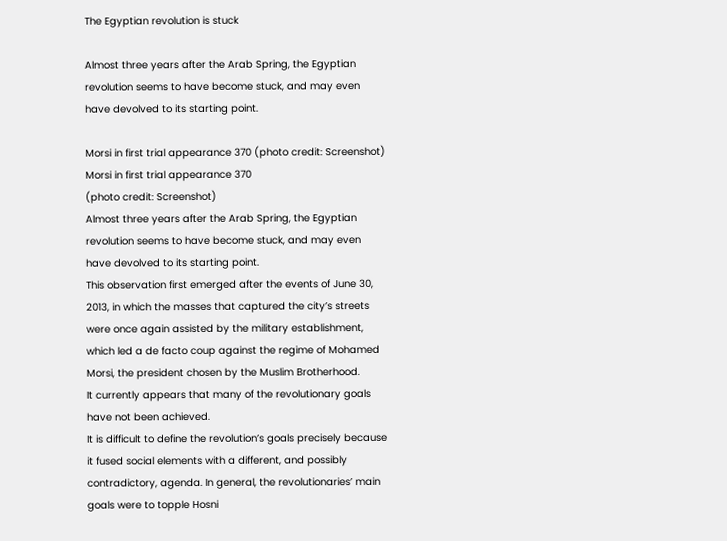The Egyptian revolution is stuck

Almost three years after the Arab Spring, the Egyptian revolution seems to have become stuck, and may even have devolved to its starting point.

Morsi in first trial appearance 370 (photo credit: Screenshot)
Morsi in first trial appearance 370
(photo credit: Screenshot)
Almost three years after the Arab Spring, the Egyptian revolution seems to have become stuck, and may even have devolved to its starting point.
This observation first emerged after the events of June 30, 2013, in which the masses that captured the city’s streets were once again assisted by the military establishment, which led a de facto coup against the regime of Mohamed Morsi, the president chosen by the Muslim Brotherhood.
It currently appears that many of the revolutionary goals have not been achieved.
It is difficult to define the revolution’s goals precisely because it fused social elements with a different, and possibly contradictory, agenda. In general, the revolutionaries’ main goals were to topple Hosni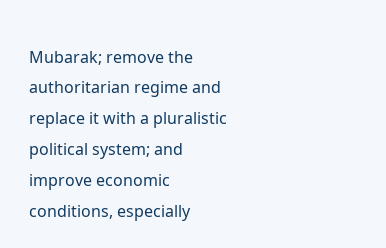Mubarak; remove the authoritarian regime and replace it with a pluralistic political system; and improve economic conditions, especially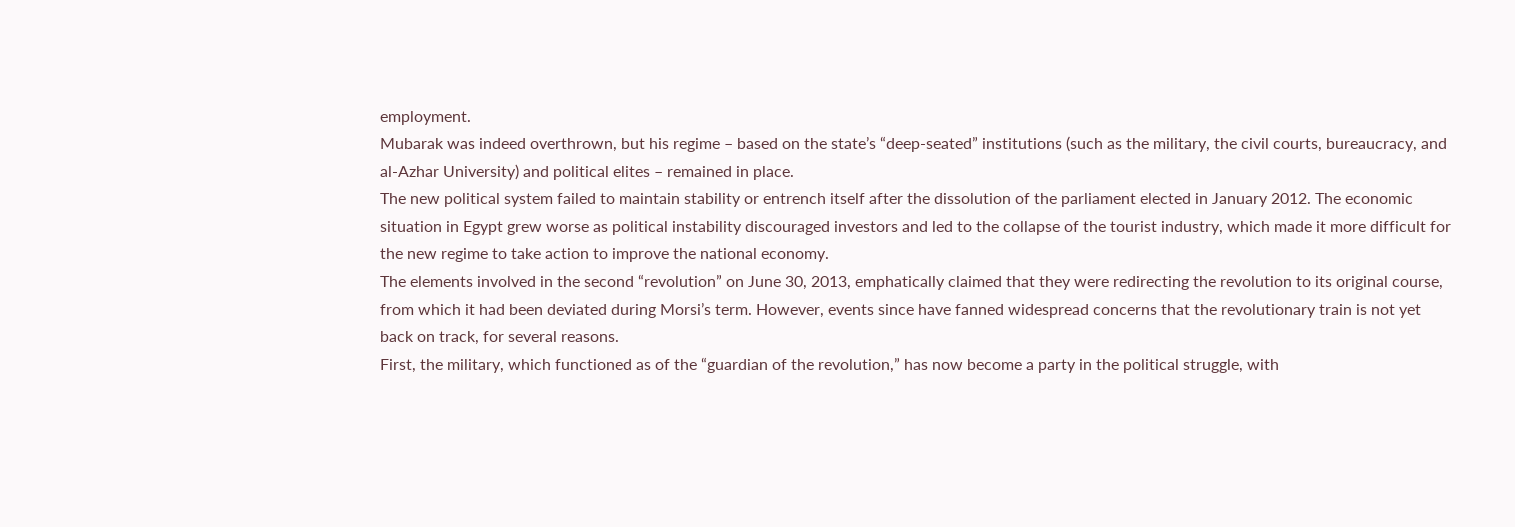employment.
Mubarak was indeed overthrown, but his regime – based on the state’s “deep-seated” institutions (such as the military, the civil courts, bureaucracy, and al-Azhar University) and political elites – remained in place.
The new political system failed to maintain stability or entrench itself after the dissolution of the parliament elected in January 2012. The economic situation in Egypt grew worse as political instability discouraged investors and led to the collapse of the tourist industry, which made it more difficult for the new regime to take action to improve the national economy.
The elements involved in the second “revolution” on June 30, 2013, emphatically claimed that they were redirecting the revolution to its original course, from which it had been deviated during Morsi’s term. However, events since have fanned widespread concerns that the revolutionary train is not yet back on track, for several reasons.
First, the military, which functioned as of the “guardian of the revolution,” has now become a party in the political struggle, with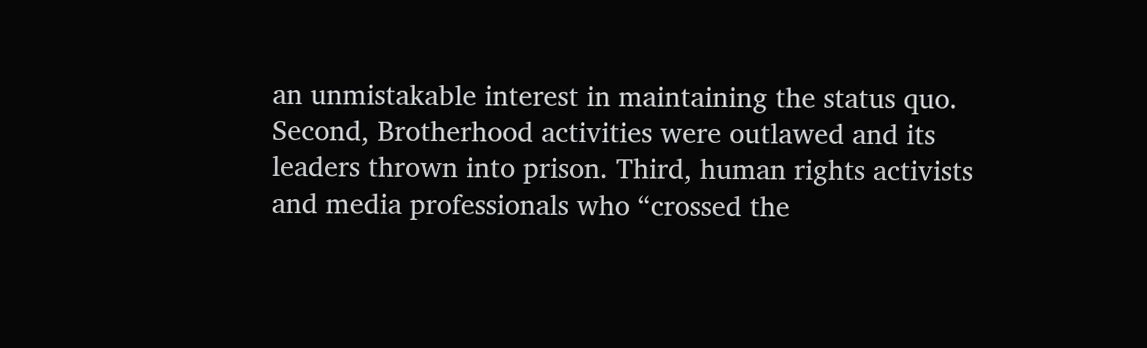an unmistakable interest in maintaining the status quo. Second, Brotherhood activities were outlawed and its leaders thrown into prison. Third, human rights activists and media professionals who “crossed the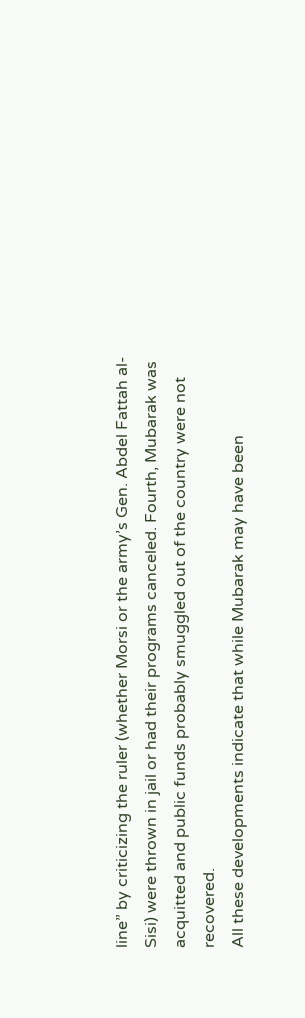line” by criticizing the ruler (whether Morsi or the army’s Gen. Abdel Fattah al-Sisi) were thrown in jail or had their programs canceled. Fourth, Mubarak was acquitted and public funds probably smuggled out of the country were not recovered.
All these developments indicate that while Mubarak may have been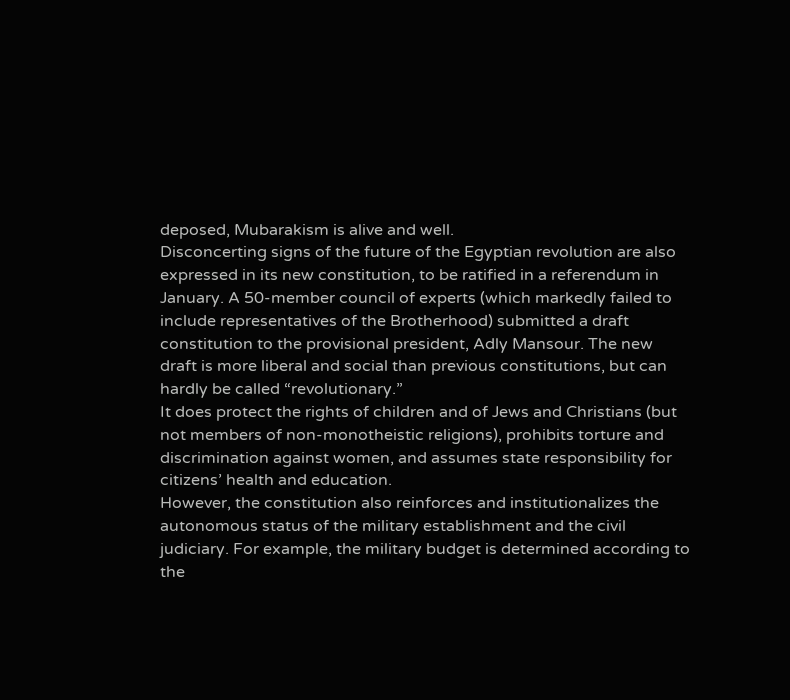deposed, Mubarakism is alive and well.
Disconcerting signs of the future of the Egyptian revolution are also expressed in its new constitution, to be ratified in a referendum in January. A 50-member council of experts (which markedly failed to include representatives of the Brotherhood) submitted a draft constitution to the provisional president, Adly Mansour. The new draft is more liberal and social than previous constitutions, but can hardly be called “revolutionary.”
It does protect the rights of children and of Jews and Christians (but not members of non-monotheistic religions), prohibits torture and discrimination against women, and assumes state responsibility for citizens’ health and education.
However, the constitution also reinforces and institutionalizes the autonomous status of the military establishment and the civil judiciary. For example, the military budget is determined according to the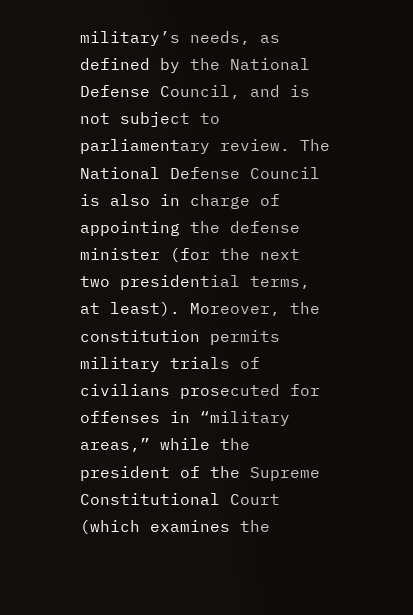military’s needs, as defined by the National Defense Council, and is not subject to parliamentary review. The National Defense Council is also in charge of appointing the defense minister (for the next two presidential terms, at least). Moreover, the constitution permits military trials of civilians prosecuted for offenses in “military areas,” while the president of the Supreme Constitutional Court (which examines the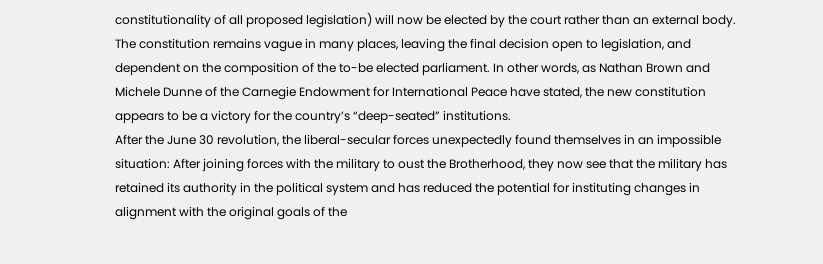constitutionality of all proposed legislation) will now be elected by the court rather than an external body.
The constitution remains vague in many places, leaving the final decision open to legislation, and dependent on the composition of the to-be elected parliament. In other words, as Nathan Brown and Michele Dunne of the Carnegie Endowment for International Peace have stated, the new constitution appears to be a victory for the country’s “deep-seated” institutions.
After the June 30 revolution, the liberal-secular forces unexpectedly found themselves in an impossible situation: After joining forces with the military to oust the Brotherhood, they now see that the military has retained its authority in the political system and has reduced the potential for instituting changes in alignment with the original goals of the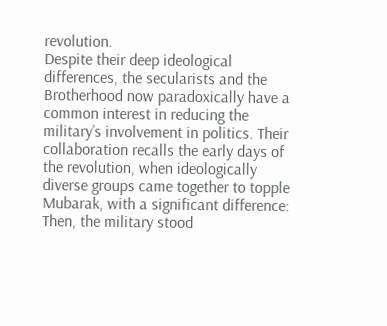revolution.
Despite their deep ideological differences, the secularists and the Brotherhood now paradoxically have a common interest in reducing the military’s involvement in politics. Their collaboration recalls the early days of the revolution, when ideologically diverse groups came together to topple Mubarak, with a significant difference: Then, the military stood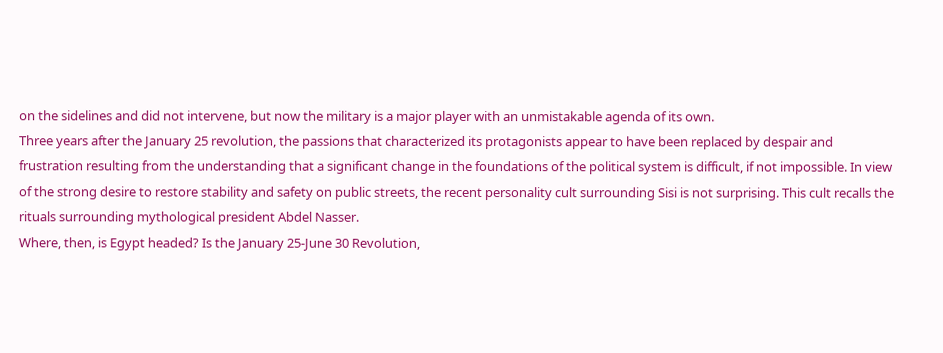on the sidelines and did not intervene, but now the military is a major player with an unmistakable agenda of its own.
Three years after the January 25 revolution, the passions that characterized its protagonists appear to have been replaced by despair and frustration resulting from the understanding that a significant change in the foundations of the political system is difficult, if not impossible. In view of the strong desire to restore stability and safety on public streets, the recent personality cult surrounding Sisi is not surprising. This cult recalls the rituals surrounding mythological president Abdel Nasser.
Where, then, is Egypt headed? Is the January 25-June 30 Revolution,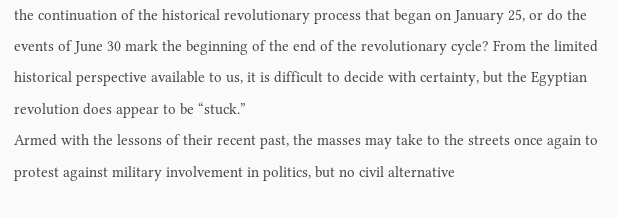the continuation of the historical revolutionary process that began on January 25, or do the events of June 30 mark the beginning of the end of the revolutionary cycle? From the limited historical perspective available to us, it is difficult to decide with certainty, but the Egyptian revolution does appear to be “stuck.”
Armed with the lessons of their recent past, the masses may take to the streets once again to protest against military involvement in politics, but no civil alternative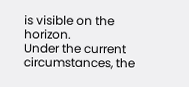is visible on the horizon.
Under the current circumstances, the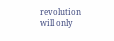revolution will only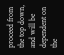proceed from the top down, and will be dependent on the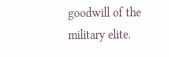goodwill of the military elite.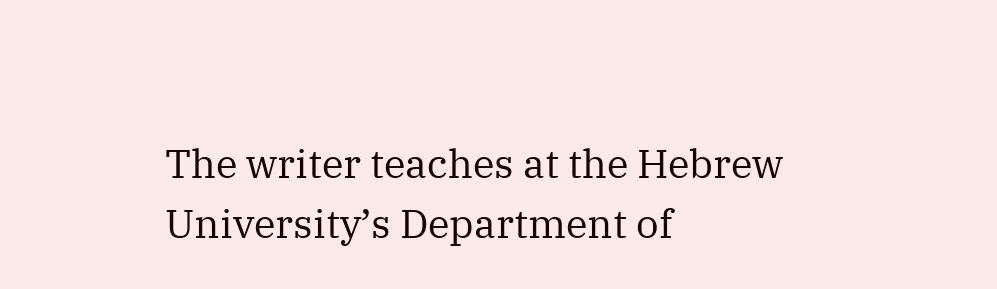The writer teaches at the Hebrew University’s Department of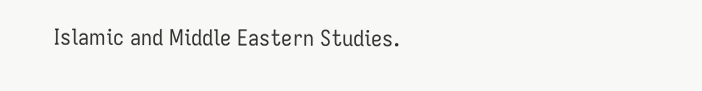Islamic and Middle Eastern Studies.